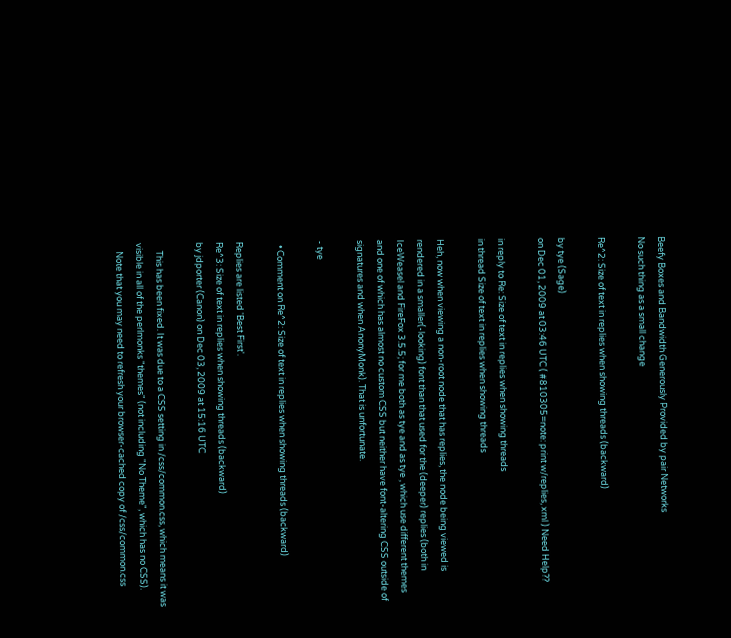Beefy Boxes and Bandwidth Generously Provided by pair Networks
No such thing as a small change

Re^2: Size of text in replies when showing threads (backward)

by tye (Sage)
on Dec 01, 2009 at 03:46 UTC ( #810305=note: print w/replies, xml ) Need Help??

in reply to Re: Size of text in replies when showing threads
in thread Size of text in replies when showing threads

Heh, now when viewing a non-root node that has replies, the node being viewed is rendered in a smaller(-looking) font than that used for the (deeper) replies (both in IceWeasel and FireFox 3.5.5; for me both as tye and as tye , which use different themes and one of which has almost no custom CSS but neither have font-altering CSS outside of signatures and when AnonyMonk). That is unfortunate.

- tye

  • Comment on Re^2: Size of text in replies when showing threads (backward)

Replies are listed 'Best First'.
Re^3: Size of text in replies when showing threads (backward)
by jdporter (Canon) on Dec 03, 2009 at 15:16 UTC

    This has been fixed. It was due to a CSS setting in /css/common.css, which means it was visible in all of the perlmonks "themes" (not including "No Theme", which has no CSS).
    Note that you may need to refresh your browser-cached copy of /css/common.css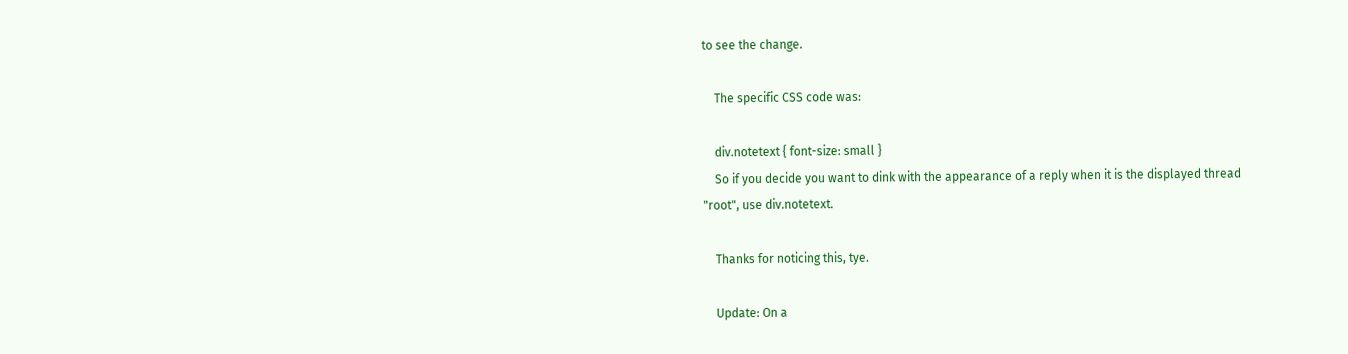to see the change.

    The specific CSS code was:

    div.notetext { font-size: small }
    So if you decide you want to dink with the appearance of a reply when it is the displayed thread "root", use div.notetext.

    Thanks for noticing this, tye.

    Update: On a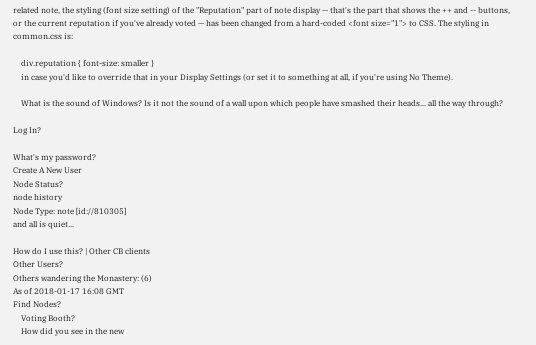related note, the styling (font size setting) of the "Reputation" part of note display — that's the part that shows the ++ and -- buttons, or the current reputation if you've already voted — has been changed from a hard-coded <font size="1"> to CSS. The styling in common.css is:

    div.reputation { font-size: smaller }
    in case you'd like to override that in your Display Settings (or set it to something at all, if you're using No Theme).

    What is the sound of Windows? Is it not the sound of a wall upon which people have smashed their heads... all the way through?

Log In?

What's my password?
Create A New User
Node Status?
node history
Node Type: note [id://810305]
and all is quiet...

How do I use this? | Other CB clients
Other Users?
Others wandering the Monastery: (6)
As of 2018-01-17 16:08 GMT
Find Nodes?
    Voting Booth?
    How did you see in the new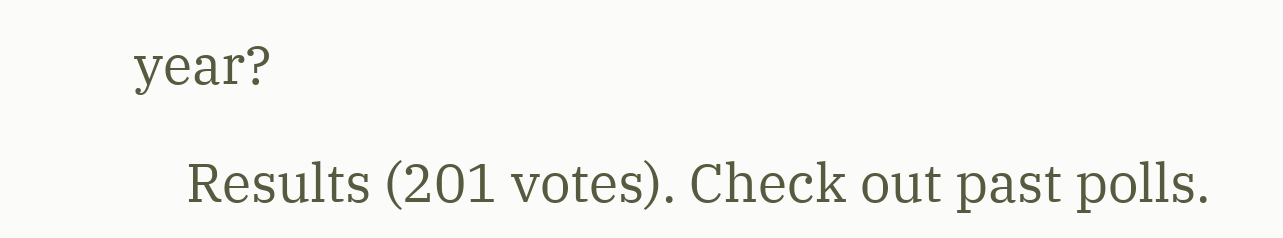year?

    Results (201 votes). Check out past polls.